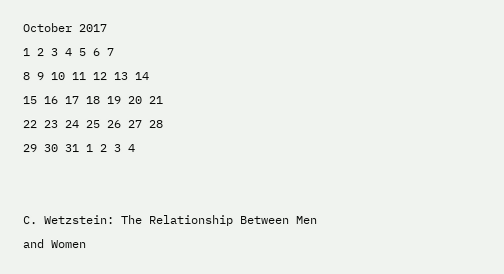October 2017
1 2 3 4 5 6 7
8 9 10 11 12 13 14
15 16 17 18 19 20 21
22 23 24 25 26 27 28
29 30 31 1 2 3 4


C. Wetzstein: The Relationship Between Men and Women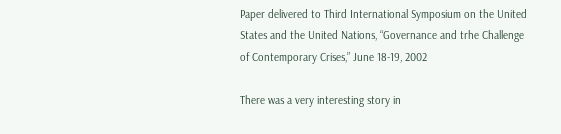Paper delivered to Third International Symposium on the United States and the United Nations, “Governance and trhe Challenge of Contemporary Crises,” June 18-19, 2002

There was a very interesting story in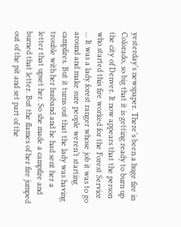yesterday’s newspaper. There’s been a huge fire in Colorado, so big that it is getting ready to burn up the city of Denver. It now appears that the person who started this fire worked for the Forest Service ... It was a lady forest ranger whose job it was to go around and make sure people weren’t starting campfires. But it turns out that the lady was having trouble with her husband and he had sent her a letter that upset her. So she made a campfire and burned that letter. But the flames of her fire jumped out of the pit and set part of the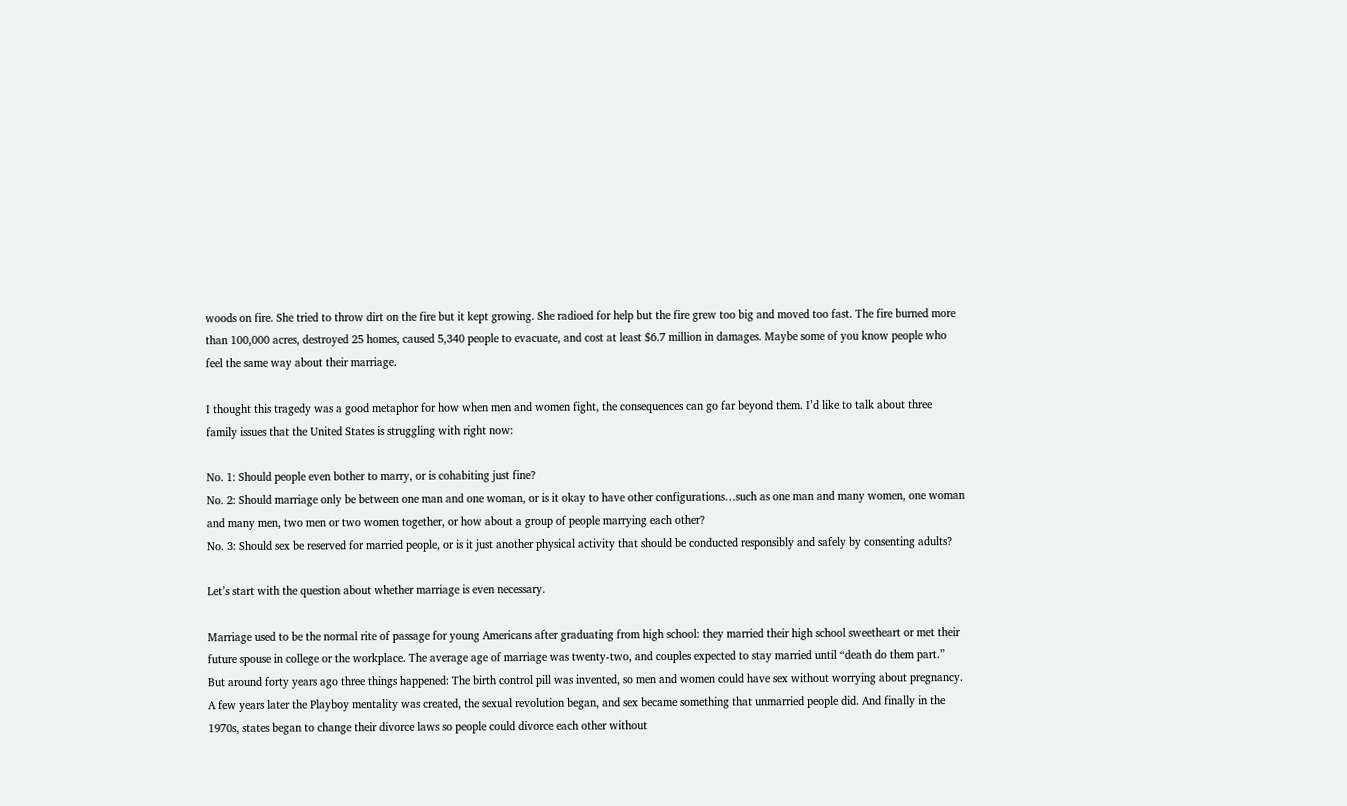woods on fire. She tried to throw dirt on the fire but it kept growing. She radioed for help but the fire grew too big and moved too fast. The fire burned more than 100,000 acres, destroyed 25 homes, caused 5,340 people to evacuate, and cost at least $6.7 million in damages. Maybe some of you know people who feel the same way about their marriage.

I thought this tragedy was a good metaphor for how when men and women fight, the consequences can go far beyond them. I’d like to talk about three family issues that the United States is struggling with right now:

No. 1: Should people even bother to marry, or is cohabiting just fine?
No. 2: Should marriage only be between one man and one woman, or is it okay to have other configurations…such as one man and many women, one woman and many men, two men or two women together, or how about a group of people marrying each other?
No. 3: Should sex be reserved for married people, or is it just another physical activity that should be conducted responsibly and safely by consenting adults?

Let’s start with the question about whether marriage is even necessary.

Marriage used to be the normal rite of passage for young Americans after graduating from high school: they married their high school sweetheart or met their future spouse in college or the workplace. The average age of marriage was twenty-two, and couples expected to stay married until “death do them part.”
But around forty years ago three things happened: The birth control pill was invented, so men and women could have sex without worrying about pregnancy. A few years later the Playboy mentality was created, the sexual revolution began, and sex became something that unmarried people did. And finally in the 1970s, states began to change their divorce laws so people could divorce each other without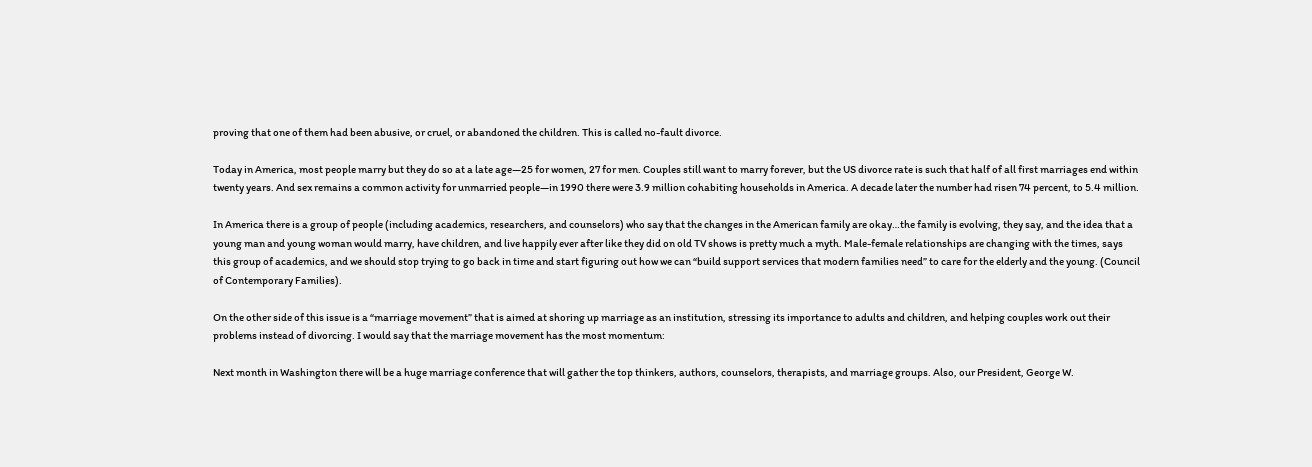proving that one of them had been abusive, or cruel, or abandoned the children. This is called no-fault divorce.

Today in America, most people marry but they do so at a late age—25 for women, 27 for men. Couples still want to marry forever, but the US divorce rate is such that half of all first marriages end within twenty years. And sex remains a common activity for unmarried people—in 1990 there were 3.9 million cohabiting households in America. A decade later the number had risen 74 percent, to 5.4 million.

In America there is a group of people (including academics, researchers, and counselors) who say that the changes in the American family are okay…the family is evolving, they say, and the idea that a young man and young woman would marry, have children, and live happily ever after like they did on old TV shows is pretty much a myth. Male-female relationships are changing with the times, says this group of academics, and we should stop trying to go back in time and start figuring out how we can “build support services that modern families need” to care for the elderly and the young. (Council of Contemporary Families).

On the other side of this issue is a “marriage movement” that is aimed at shoring up marriage as an institution, stressing its importance to adults and children, and helping couples work out their problems instead of divorcing. I would say that the marriage movement has the most momentum:

Next month in Washington there will be a huge marriage conference that will gather the top thinkers, authors, counselors, therapists, and marriage groups. Also, our President, George W.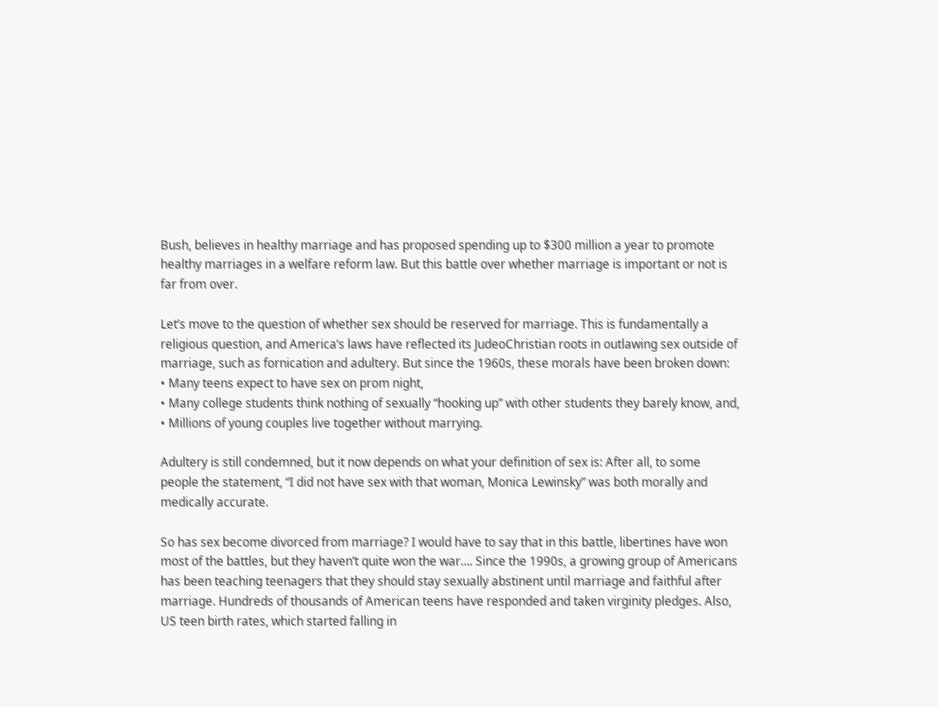Bush, believes in healthy marriage and has proposed spending up to $300 million a year to promote healthy marriages in a welfare reform law. But this battle over whether marriage is important or not is far from over.

Let’s move to the question of whether sex should be reserved for marriage. This is fundamentally a religious question, and America’s laws have reflected its JudeoChristian roots in outlawing sex outside of marriage, such as fornication and adultery. But since the 1960s, these morals have been broken down:
• Many teens expect to have sex on prom night,
• Many college students think nothing of sexually “hooking up” with other students they barely know, and,
• Millions of young couples live together without marrying.

Adultery is still condemned, but it now depends on what your definition of sex is: After all, to some people the statement, “I did not have sex with that woman, Monica Lewinsky” was both morally and medically accurate.

So has sex become divorced from marriage? I would have to say that in this battle, libertines have won most of the battles, but they haven’t quite won the war…. Since the 1990s, a growing group of Americans has been teaching teenagers that they should stay sexually abstinent until marriage and faithful after marriage. Hundreds of thousands of American teens have responded and taken virginity pledges. Also, US teen birth rates, which started falling in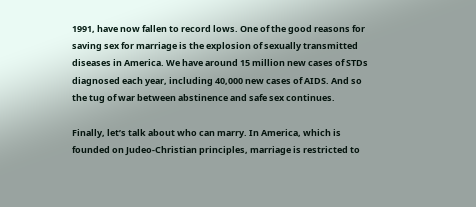1991, have now fallen to record lows. One of the good reasons for saving sex for marriage is the explosion of sexually transmitted diseases in America. We have around 15 million new cases of STDs diagnosed each year, including 40,000 new cases of AIDS. And so the tug of war between abstinence and safe sex continues.

Finally, let’s talk about who can marry. In America, which is founded on Judeo-Christian principles, marriage is restricted to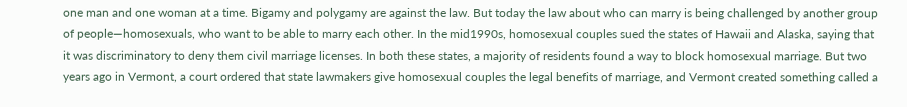one man and one woman at a time. Bigamy and polygamy are against the law. But today the law about who can marry is being challenged by another group of people—homosexuals, who want to be able to marry each other. In the mid1990s, homosexual couples sued the states of Hawaii and Alaska, saying that it was discriminatory to deny them civil marriage licenses. In both these states, a majority of residents found a way to block homosexual marriage. But two years ago in Vermont, a court ordered that state lawmakers give homosexual couples the legal benefits of marriage, and Vermont created something called a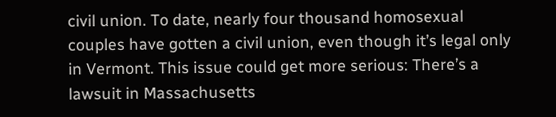civil union. To date, nearly four thousand homosexual couples have gotten a civil union, even though it’s legal only in Vermont. This issue could get more serious: There’s a lawsuit in Massachusetts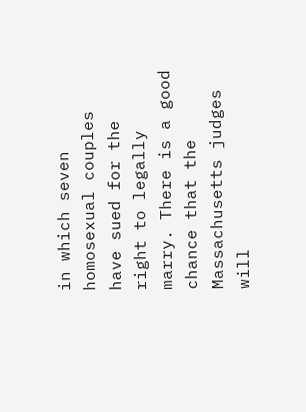in which seven homosexual couples have sued for the right to legally marry. There is a good chance that the Massachusetts judges will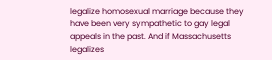legalize homosexual marriage because they have been very sympathetic to gay legal appeals in the past. And if Massachusetts legalizes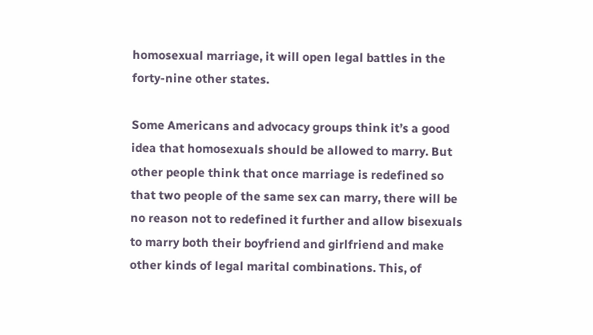homosexual marriage, it will open legal battles in the forty-nine other states.

Some Americans and advocacy groups think it’s a good idea that homosexuals should be allowed to marry. But other people think that once marriage is redefined so that two people of the same sex can marry, there will be no reason not to redefined it further and allow bisexuals to marry both their boyfriend and girlfriend and make other kinds of legal marital combinations. This, of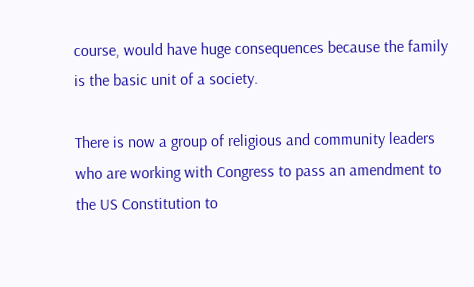course, would have huge consequences because the family is the basic unit of a society.

There is now a group of religious and community leaders who are working with Congress to pass an amendment to the US Constitution to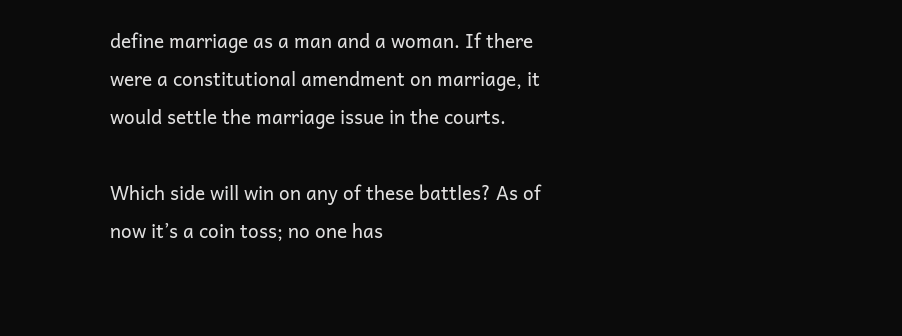define marriage as a man and a woman. If there were a constitutional amendment on marriage, it would settle the marriage issue in the courts.

Which side will win on any of these battles? As of now it’s a coin toss; no one has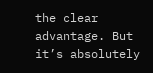the clear advantage. But it’s absolutely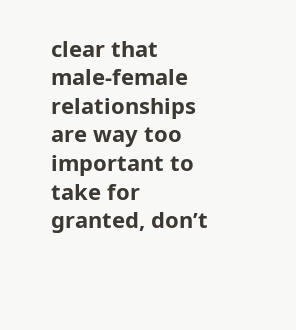clear that male-female relationships are way too important to take for granted, don’t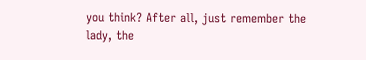you think? After all, just remember the lady, the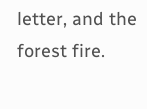letter, and the forest fire.